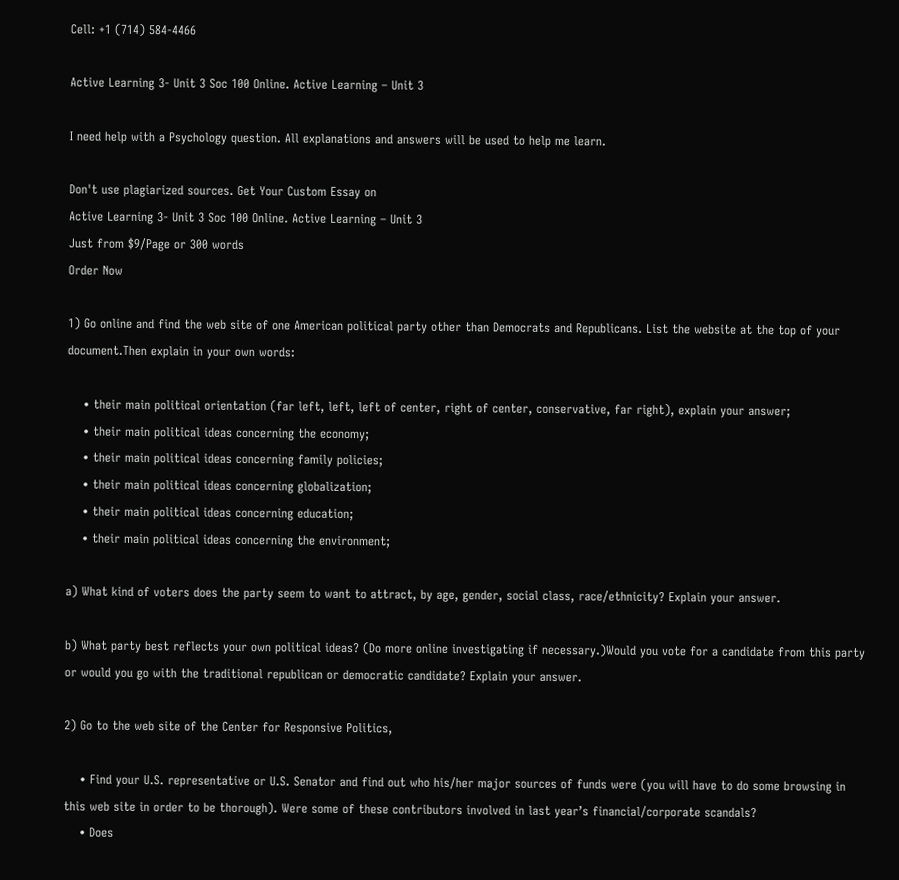Cell: +1 (714) 584-4466

Active Learning 3- Unit 3 Soc 100 Online. Active Learning – Unit 3

I need help with a Psychology question. All explanations and answers will be used to help me learn.

Don't use plagiarized sources. Get Your Custom Essay on
Active Learning 3- Unit 3 Soc 100 Online. Active Learning – Unit 3
Just from $9/Page or 300 words
Order Now

1) Go online and find the web site of one American political party other than Democrats and Republicans. List the website at the top of your document.Then explain in your own words:

    • their main political orientation (far left, left, left of center, right of center, conservative, far right), explain your answer;
    • their main political ideas concerning the economy;
    • their main political ideas concerning family policies;
    • their main political ideas concerning globalization;
    • their main political ideas concerning education;
    • their main political ideas concerning the environment;

a) What kind of voters does the party seem to want to attract, by age, gender, social class, race/ethnicity? Explain your answer.

b) What party best reflects your own political ideas? (Do more online investigating if necessary.)Would you vote for a candidate from this party or would you go with the traditional republican or democratic candidate? Explain your answer.

2) Go to the web site of the Center for Responsive Politics,

    • Find your U.S. representative or U.S. Senator and find out who his/her major sources of funds were (you will have to do some browsing in this web site in order to be thorough). Were some of these contributors involved in last year’s financial/corporate scandals?
    • Does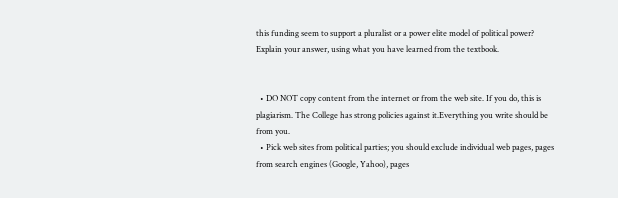this funding seem to support a pluralist or a power elite model of political power? Explain your answer, using what you have learned from the textbook.


  • DO NOT copy content from the internet or from the web site. If you do, this is plagiarism. The College has strong policies against it.Everything you write should be from you.
  • Pick web sites from political parties; you should exclude individual web pages, pages from search engines (Google, Yahoo), pages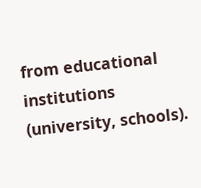from educational institutions (university, schools).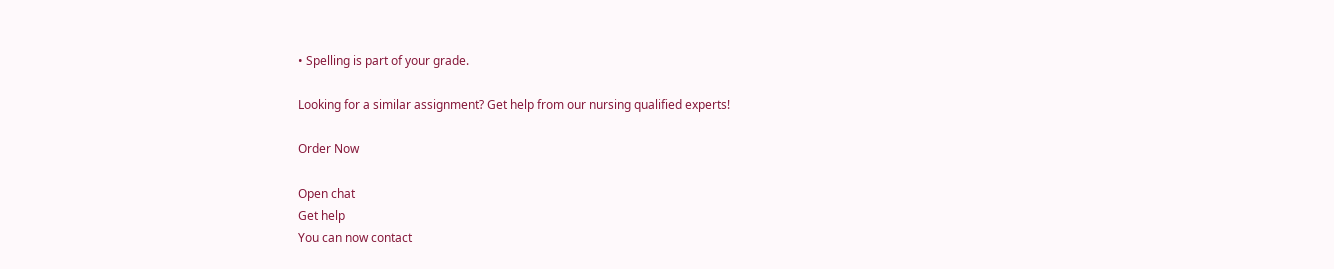• Spelling is part of your grade.

Looking for a similar assignment? Get help from our nursing qualified experts!

Order Now

Open chat
Get help
You can now contact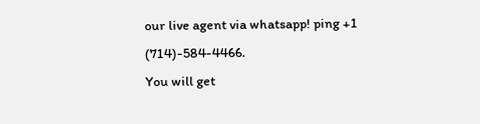our live agent via whatsapp! ping +1 (714)-584-4466.
You will get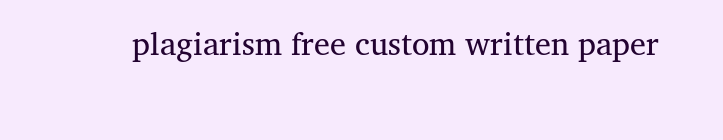plagiarism free custom written paper